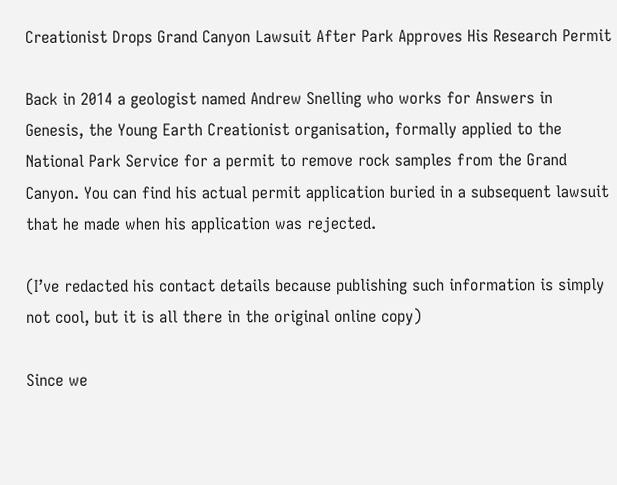Creationist Drops Grand Canyon Lawsuit After Park Approves His Research Permit

Back in 2014 a geologist named Andrew Snelling who works for Answers in Genesis, the Young Earth Creationist organisation, formally applied to the National Park Service for a permit to remove rock samples from the Grand Canyon. You can find his actual permit application buried in a subsequent lawsuit that he made when his application was rejected.

(I’ve redacted his contact details because publishing such information is simply not cool, but it is all there in the original online copy)

Since we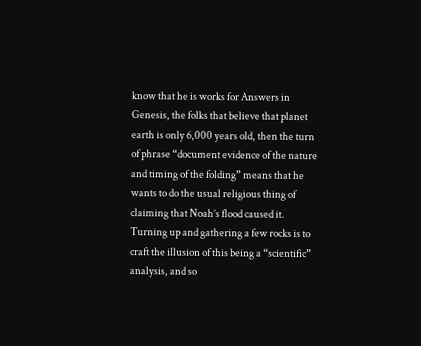know that he is works for Answers in Genesis, the folks that believe that planet earth is only 6,000 years old, then the turn of phrase “document evidence of the nature and timing of the folding” means that he wants to do the usual religious thing of claiming that Noah’s flood caused it. Turning up and gathering a few rocks is to craft the illusion of this being a “scientific” analysis, and so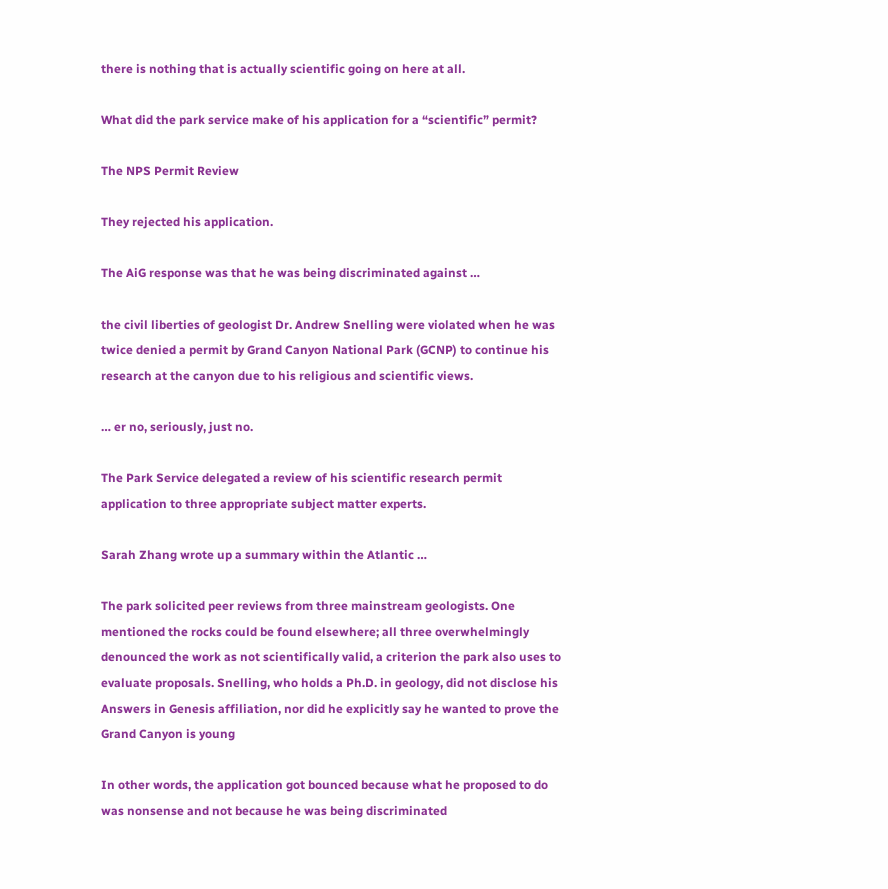there is nothing that is actually scientific going on here at all.

What did the park service make of his application for a “scientific” permit?

The NPS Permit Review

They rejected his application.

The AiG response was that he was being discriminated against …

the civil liberties of geologist Dr. Andrew Snelling were violated when he was twice denied a permit by Grand Canyon National Park (GCNP) to continue his research at the canyon due to his religious and scientific views.

… er no, seriously, just no.

The Park Service delegated a review of his scientific research permit application to three appropriate subject matter experts.

Sarah Zhang wrote up a summary within the Atlantic …

The park solicited peer reviews from three mainstream geologists. One mentioned the rocks could be found elsewhere; all three overwhelmingly denounced the work as not scientifically valid, a criterion the park also uses to evaluate proposals. Snelling, who holds a Ph.D. in geology, did not disclose his Answers in Genesis affiliation, nor did he explicitly say he wanted to prove the Grand Canyon is young

In other words, the application got bounced because what he proposed to do was nonsense and not because he was being discriminated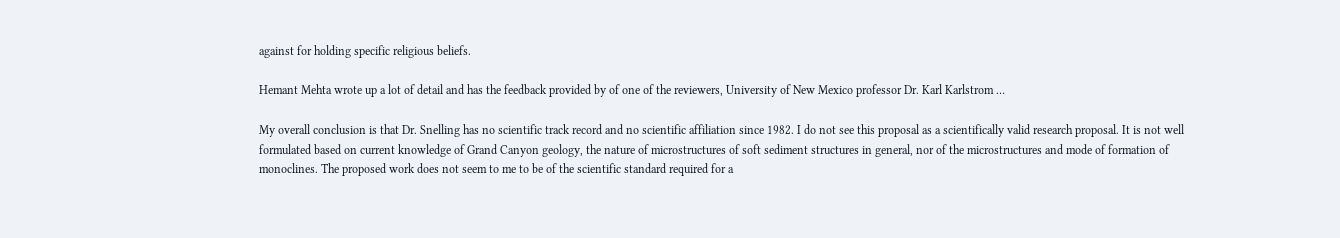against for holding specific religious beliefs.

Hemant Mehta wrote up a lot of detail and has the feedback provided by of one of the reviewers, University of New Mexico professor Dr. Karl Karlstrom …

My overall conclusion is that Dr. Snelling has no scientific track record and no scientific affiliation since 1982. I do not see this proposal as a scientifically valid research proposal. It is not well formulated based on current knowledge of Grand Canyon geology, the nature of microstructures of soft sediment structures in general, nor of the microstructures and mode of formation of monoclines. The proposed work does not seem to me to be of the scientific standard required for a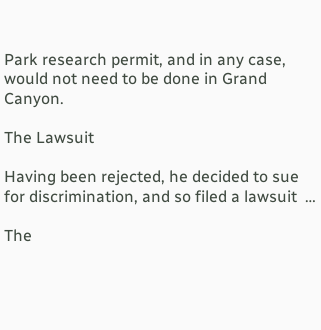Park research permit, and in any case, would not need to be done in Grand Canyon.

The Lawsuit

Having been rejected, he decided to sue for discrimination, and so filed a lawsuit  …

The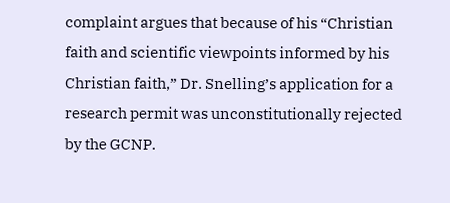complaint argues that because of his “Christian faith and scientific viewpoints informed by his Christian faith,” Dr. Snelling’s application for a research permit was unconstitutionally rejected by the GCNP.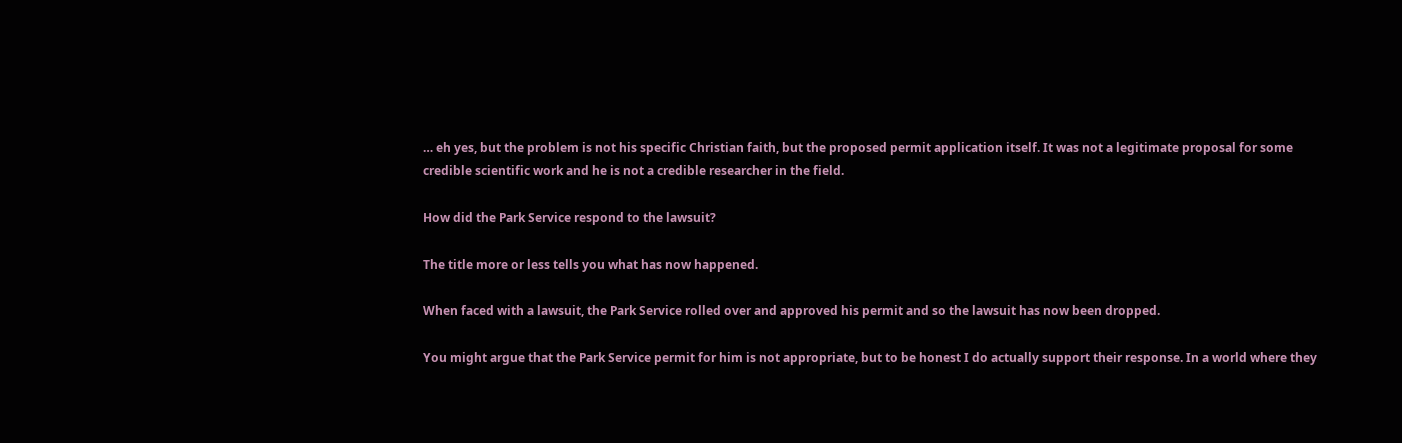… eh yes, but the problem is not his specific Christian faith, but the proposed permit application itself. It was not a legitimate proposal for some credible scientific work and he is not a credible researcher in the field.

How did the Park Service respond to the lawsuit?

The title more or less tells you what has now happened.

When faced with a lawsuit, the Park Service rolled over and approved his permit and so the lawsuit has now been dropped.

You might argue that the Park Service permit for him is not appropriate, but to be honest I do actually support their response. In a world where they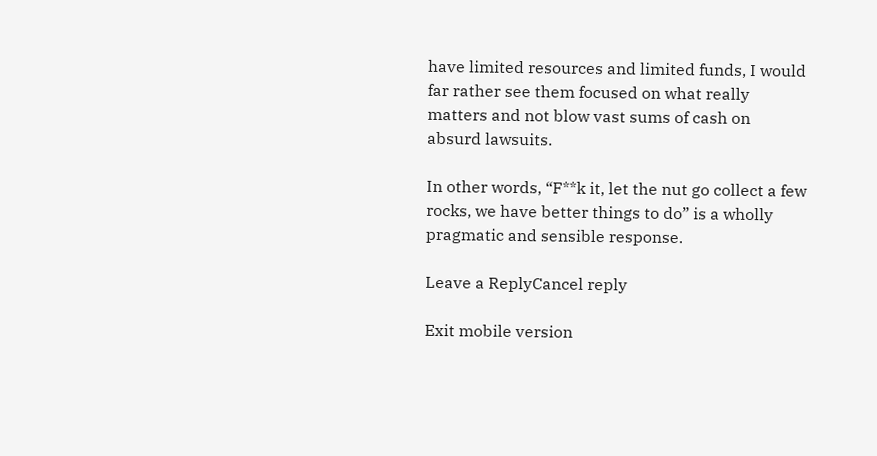have limited resources and limited funds, I would far rather see them focused on what really matters and not blow vast sums of cash on absurd lawsuits.

In other words, “F**k it, let the nut go collect a few rocks, we have better things to do” is a wholly pragmatic and sensible response.

Leave a ReplyCancel reply

Exit mobile version